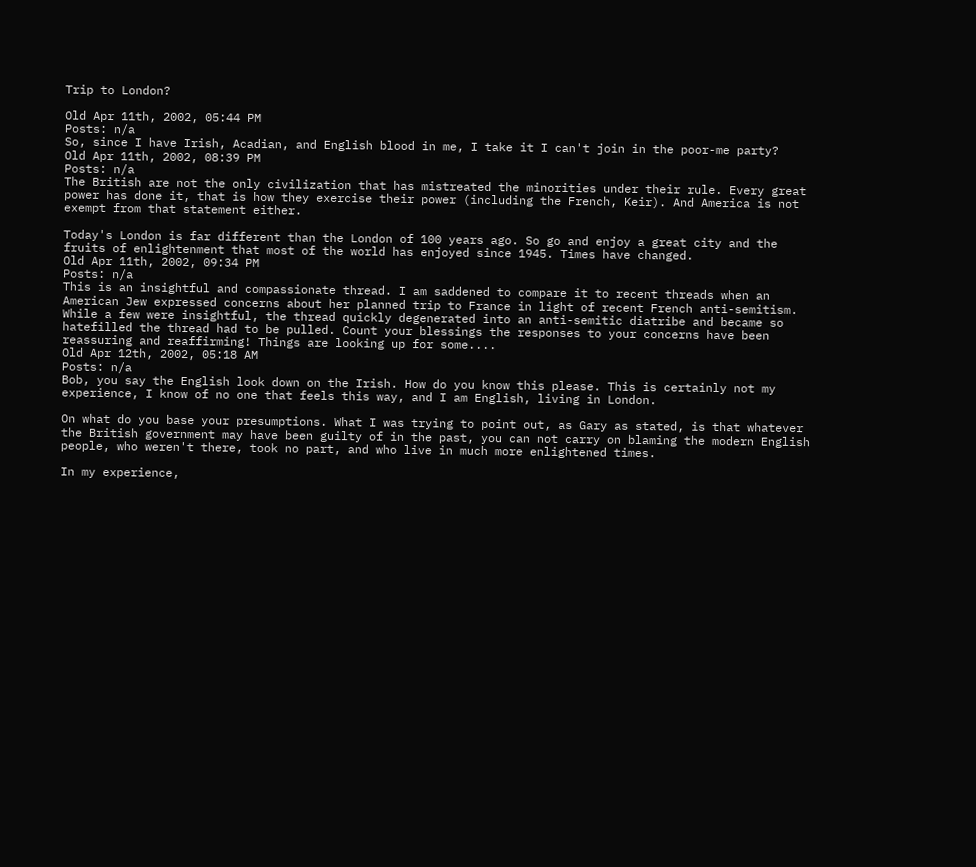Trip to London?

Old Apr 11th, 2002, 05:44 PM
Posts: n/a
So, since I have Irish, Acadian, and English blood in me, I take it I can't join in the poor-me party?
Old Apr 11th, 2002, 08:39 PM
Posts: n/a
The British are not the only civilization that has mistreated the minorities under their rule. Every great power has done it, that is how they exercise their power (including the French, Keir). And America is not exempt from that statement either.

Today's London is far different than the London of 100 years ago. So go and enjoy a great city and the fruits of enlightenment that most of the world has enjoyed since 1945. Times have changed.
Old Apr 11th, 2002, 09:34 PM
Posts: n/a
This is an insightful and compassionate thread. I am saddened to compare it to recent threads when an American Jew expressed concerns about her planned trip to France in light of recent French anti-semitism. While a few were insightful, the thread quickly degenerated into an anti-semitic diatribe and became so hatefilled the thread had to be pulled. Count your blessings the responses to your concerns have been reassuring and reaffirming! Things are looking up for some....
Old Apr 12th, 2002, 05:18 AM
Posts: n/a
Bob, you say the English look down on the Irish. How do you know this please. This is certainly not my experience, I know of no one that feels this way, and I am English, living in London.

On what do you base your presumptions. What I was trying to point out, as Gary as stated, is that whatever the British government may have been guilty of in the past, you can not carry on blaming the modern English people, who weren't there, took no part, and who live in much more enlightened times.

In my experience,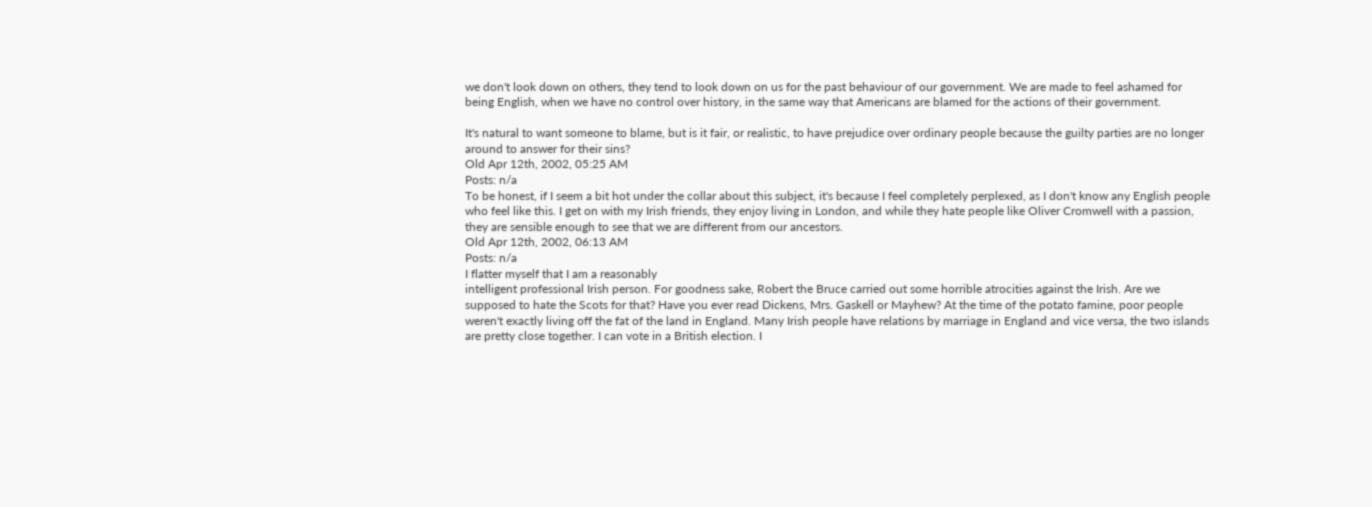we don't look down on others, they tend to look down on us for the past behaviour of our government. We are made to feel ashamed for being English, when we have no control over history, in the same way that Americans are blamed for the actions of their government.

It's natural to want someone to blame, but is it fair, or realistic, to have prejudice over ordinary people because the guilty parties are no longer around to answer for their sins?
Old Apr 12th, 2002, 05:25 AM
Posts: n/a
To be honest, if I seem a bit hot under the collar about this subject, it's because I feel completely perplexed, as I don't know any English people who feel like this. I get on with my Irish friends, they enjoy living in London, and while they hate people like Oliver Cromwell with a passion, they are sensible enough to see that we are different from our ancestors.
Old Apr 12th, 2002, 06:13 AM
Posts: n/a
I flatter myself that I am a reasonably
intelligent professional Irish person. For goodness sake, Robert the Bruce carried out some horrible atrocities against the Irish. Are we supposed to hate the Scots for that? Have you ever read Dickens, Mrs. Gaskell or Mayhew? At the time of the potato famine, poor people weren't exactly living off the fat of the land in England. Many Irish people have relations by marriage in England and vice versa, the two islands are pretty close together. I can vote in a British election. I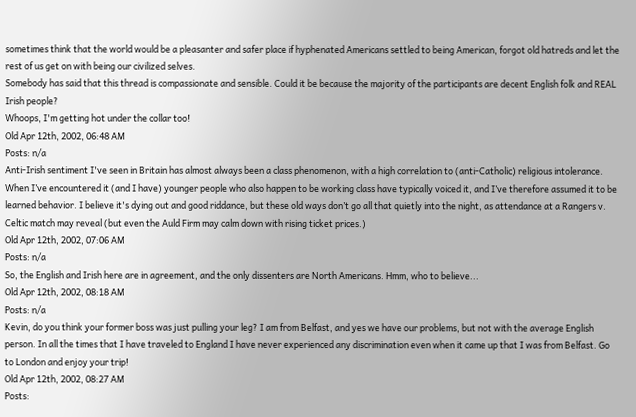sometimes think that the world would be a pleasanter and safer place if hyphenated Americans settled to being American, forgot old hatreds and let the rest of us get on with being our civilized selves.
Somebody has said that this thread is compassionate and sensible. Could it be because the majority of the participants are decent English folk and REAL Irish people?
Whoops, I'm getting hot under the collar too!
Old Apr 12th, 2002, 06:48 AM
Posts: n/a
Anti-Irish sentiment I've seen in Britain has almost always been a class phenomenon, with a high correlation to (anti-Catholic) religious intolerance. When I’ve encountered it (and I have) younger people who also happen to be working class have typically voiced it, and I’ve therefore assumed it to be learned behavior. I believe it's dying out and good riddance, but these old ways don’t go all that quietly into the night, as attendance at a Rangers v. Celtic match may reveal (but even the Auld Firm may calm down with rising ticket prices.)
Old Apr 12th, 2002, 07:06 AM
Posts: n/a
So, the English and Irish here are in agreement, and the only dissenters are North Americans. Hmm, who to believe...
Old Apr 12th, 2002, 08:18 AM
Posts: n/a
Kevin, do you think your former boss was just pulling your leg? I am from Belfast, and yes we have our problems, but not with the average English person. In all the times that I have traveled to England I have never experienced any discrimination even when it came up that I was from Belfast. Go to London and enjoy your trip!
Old Apr 12th, 2002, 08:27 AM
Posts: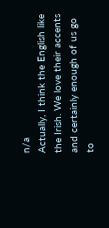n/a
Actually, I think the English like the Irish. We love their accents and certainly enough of us go to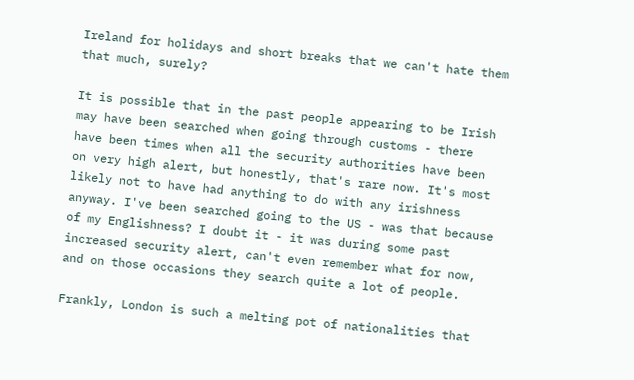Ireland for holidays and short breaks that we can't hate them that much, surely?

It is possible that in the past people appearing to be Irish may have been searched when going through customs - there have been times when all the security authorities have been on very high alert, but honestly, that's rare now. It's most likely not to have had anything to do with any irishness anyway. I've been searched going to the US - was that because of my Englishness? I doubt it - it was during some past increased security alert, can't even remember what for now, and on those occasions they search quite a lot of people.

Frankly, London is such a melting pot of nationalities that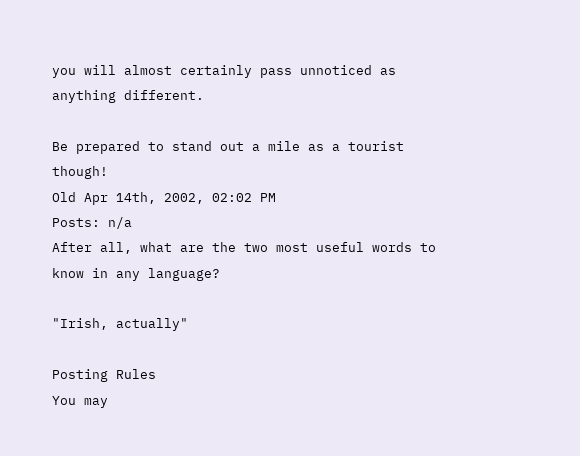you will almost certainly pass unnoticed as anything different.

Be prepared to stand out a mile as a tourist though!
Old Apr 14th, 2002, 02:02 PM
Posts: n/a
After all, what are the two most useful words to know in any language?

"Irish, actually"

Posting Rules
You may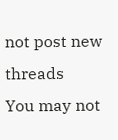not post new threads
You may not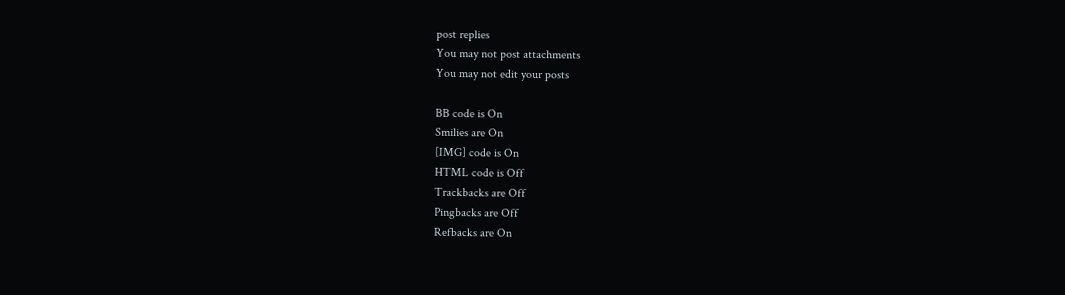post replies
You may not post attachments
You may not edit your posts

BB code is On
Smilies are On
[IMG] code is On
HTML code is Off
Trackbacks are Off
Pingbacks are Off
Refbacks are On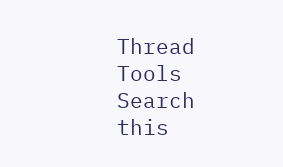Thread Tools
Search this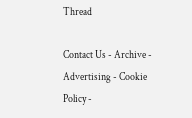Thread

Contact Us - Archive - Advertising - Cookie Policy -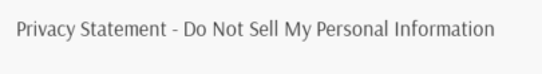Privacy Statement - Do Not Sell My Personal Information